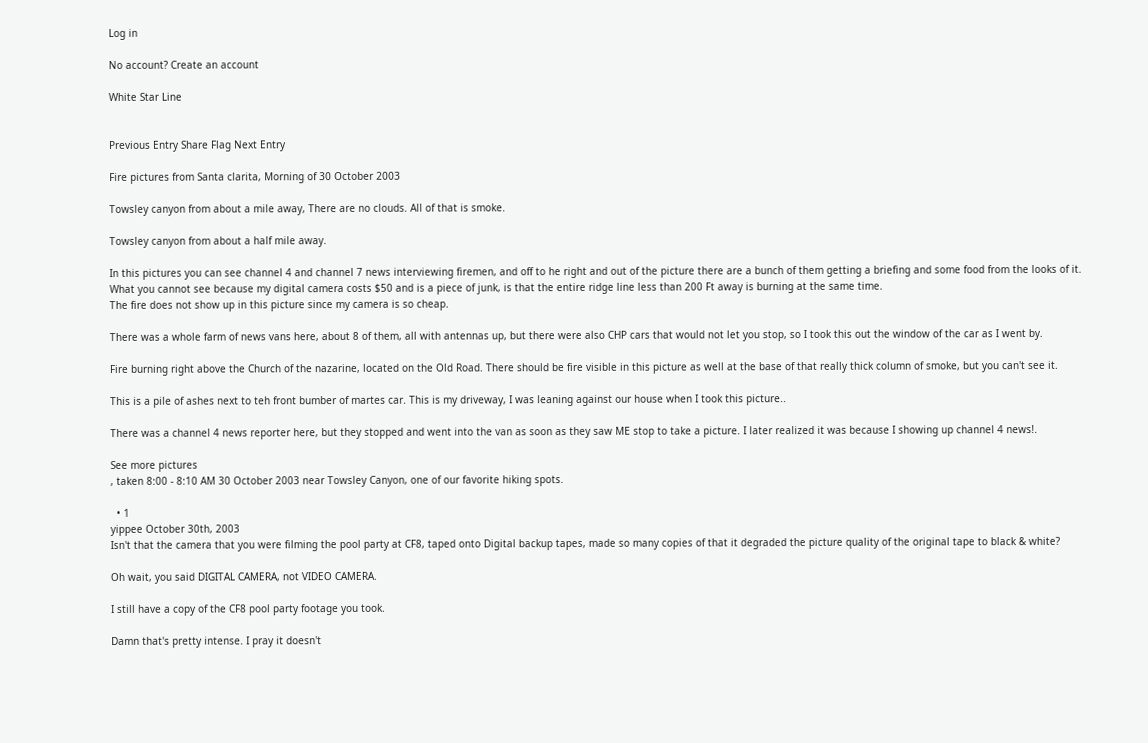Log in

No account? Create an account

White Star Line


Previous Entry Share Flag Next Entry

Fire pictures from Santa clarita, Morning of 30 October 2003

Towsley canyon from about a mile away, There are no clouds. All of that is smoke.

Towsley canyon from about a half mile away.

In this pictures you can see channel 4 and channel 7 news interviewing firemen, and off to he right and out of the picture there are a bunch of them getting a briefing and some food from the looks of it.
What you cannot see because my digital camera costs $50 and is a piece of junk, is that the entire ridge line less than 200 Ft away is burning at the same time.
The fire does not show up in this picture since my camera is so cheap.

There was a whole farm of news vans here, about 8 of them, all with antennas up, but there were also CHP cars that would not let you stop, so I took this out the window of the car as I went by.

Fire burning right above the Church of the nazarine, located on the Old Road. There should be fire visible in this picture as well at the base of that really thick column of smoke, but you can't see it.

This is a pile of ashes next to teh front bumber of martes car. This is my driveway, I was leaning against our house when I took this picture..

There was a channel 4 news reporter here, but they stopped and went into the van as soon as they saw ME stop to take a picture. I later realized it was because I showing up channel 4 news!.

See more pictures
, taken 8:00 - 8:10 AM 30 October 2003 near Towsley Canyon, one of our favorite hiking spots.

  • 1
yippee October 30th, 2003
Isn't that the camera that you were filming the pool party at CF8, taped onto Digital backup tapes, made so many copies of that it degraded the picture quality of the original tape to black & white?

Oh wait, you said DIGITAL CAMERA, not VIDEO CAMERA.

I still have a copy of the CF8 pool party footage you took.

Damn that's pretty intense. I pray it doesn't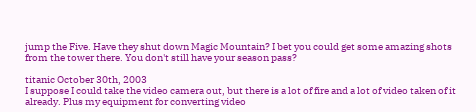jump the Five. Have they shut down Magic Mountain? I bet you could get some amazing shots from the tower there. You don't still have your season pass?

titanic October 30th, 2003
I suppose I could take the video camera out, but there is a lot of fire and a lot of video taken of it already. Plus my equipment for converting video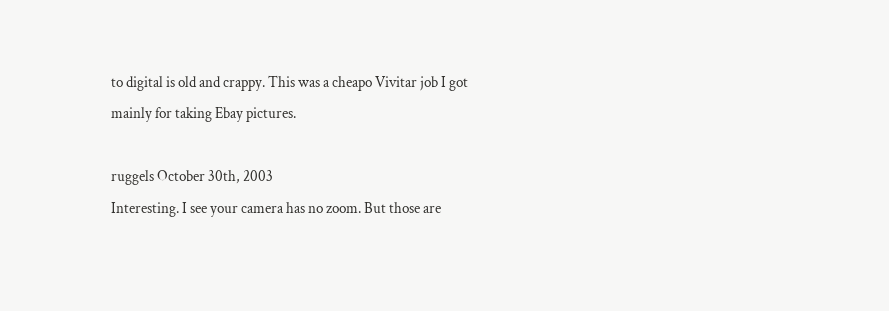to digital is old and crappy. This was a cheapo Vivitar job I got mainly for taking Ebay pictures.

ruggels October 30th, 2003
Interesting. I see your camera has no zoom. But those are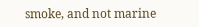smoke, and not marine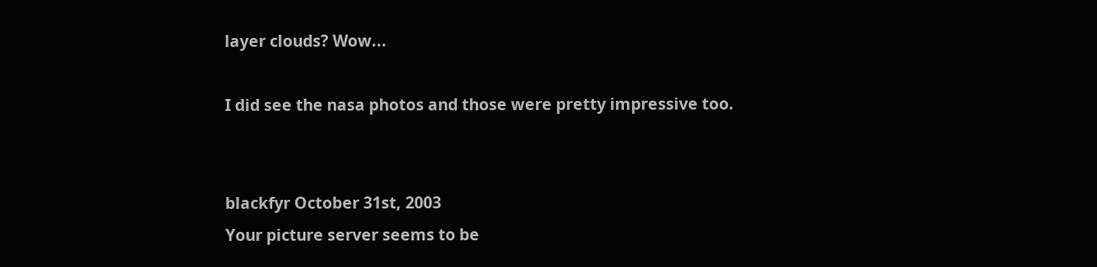layer clouds? Wow...

I did see the nasa photos and those were pretty impressive too.


blackfyr October 31st, 2003
Your picture server seems to be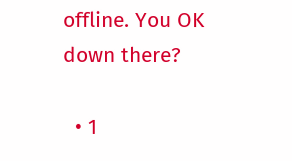offline. You OK down there?

  • 1